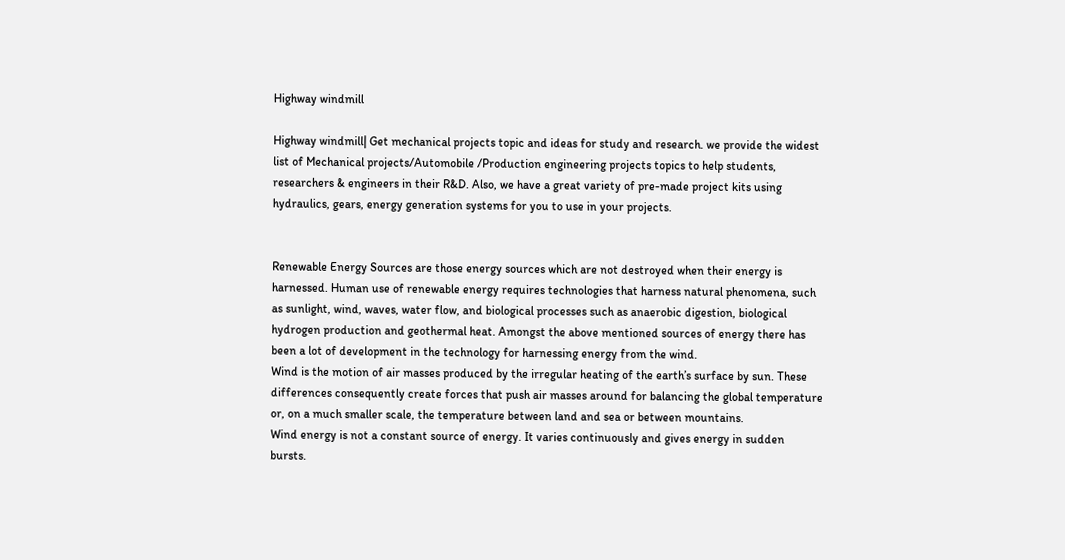Highway windmill

Highway windmill| Get mechanical projects topic and ideas for study and research. we provide the widest list of Mechanical projects/Automobile /Production engineering projects topics to help students, researchers & engineers in their R&D. Also, we have a great variety of pre-made project kits using hydraulics, gears, energy generation systems for you to use in your projects.


Renewable Energy Sources are those energy sources which are not destroyed when their energy is harnessed. Human use of renewable energy requires technologies that harness natural phenomena, such as sunlight, wind, waves, water flow, and biological processes such as anaerobic digestion, biological hydrogen production and geothermal heat. Amongst the above mentioned sources of energy there has been a lot of development in the technology for harnessing energy from the wind.
Wind is the motion of air masses produced by the irregular heating of the earth’s surface by sun. These differences consequently create forces that push air masses around for balancing the global temperature or, on a much smaller scale, the temperature between land and sea or between mountains.
Wind energy is not a constant source of energy. It varies continuously and gives energy in sudden bursts.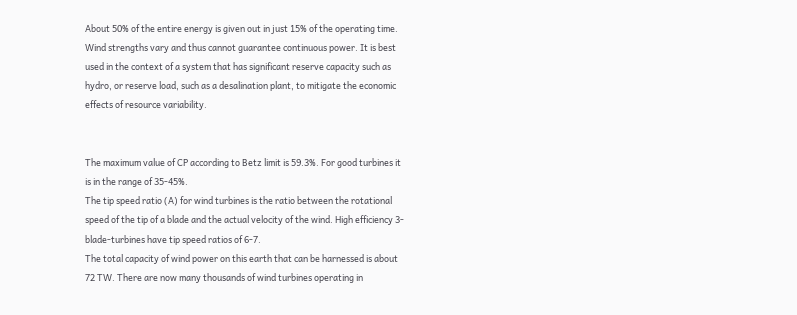About 50% of the entire energy is given out in just 15% of the operating time. Wind strengths vary and thus cannot guarantee continuous power. It is best used in the context of a system that has significant reserve capacity such as hydro, or reserve load, such as a desalination plant, to mitigate the economic effects of resource variability.


The maximum value of CP according to Betz limit is 59.3%. For good turbines it is in the range of 35-45%.
The tip speed ratio (A) for wind turbines is the ratio between the rotational speed of the tip of a blade and the actual velocity of the wind. High efficiency 3-blade-turbines have tip speed ratios of 6-7.
The total capacity of wind power on this earth that can be harnessed is about 72 TW. There are now many thousands of wind turbines operating in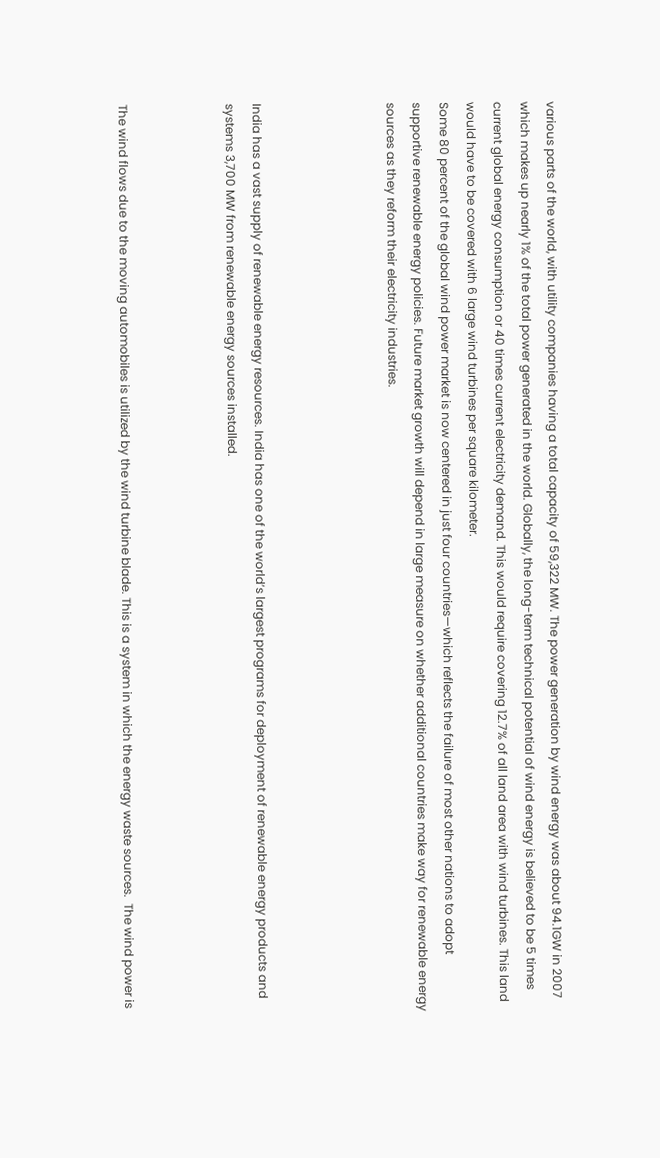various parts of the world, with utility companies having a total capacity of 59,322 MW. The power generation by wind energy was about 94.1GW in 2007 which makes up nearly 1% of the total power generated in the world. Globally, the long-term technical potential of wind energy is believed to be 5 times current global energy consumption or 40 times current electricity demand. This would require covering 12.7% of all land area with wind turbines. This land would have to be covered with 6 large wind turbines per square kilometer.
Some 80 percent of the global wind power market is now centered in just four countries—which reflects the failure of most other nations to adopt supportive renewable energy policies. Future market growth will depend in large measure on whether additional countries make way for renewable energy sources as they reform their electricity industries.




India has a vast supply of renewable energy resources. India has one of the world’s largest programs for deployment of renewable energy products and systems 3,700 MW from renewable energy sources installed.



The wind flows due to the moving automobiles is utilized by the wind turbine blade. This is a system in which the energy waste sources.  The wind power is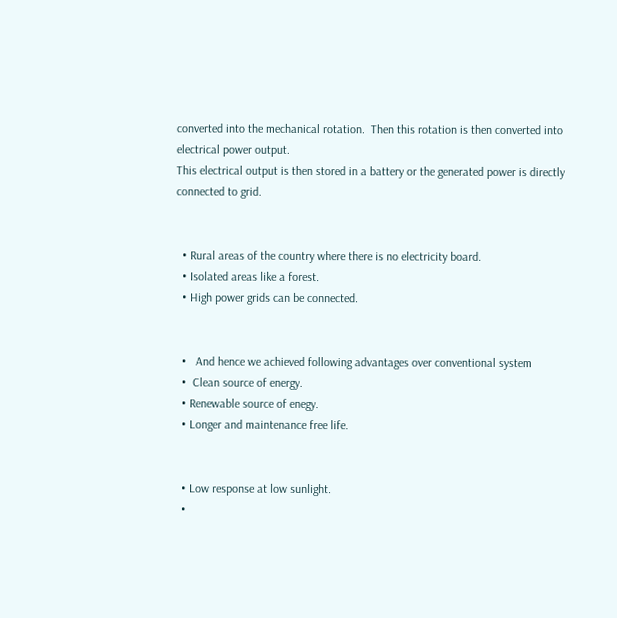converted into the mechanical rotation.  Then this rotation is then converted into electrical power output.
This electrical output is then stored in a battery or the generated power is directly connected to grid.


  • Rural areas of the country where there is no electricity board.
  • Isolated areas like a forest.
  • High power grids can be connected.


  •   And hence we achieved following advantages over conventional system
  •  Clean source of energy.
  • Renewable source of enegy.
  • Longer and maintenance free life.


  • Low response at low sunlight.
  •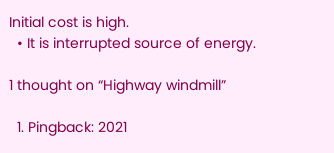Initial cost is high.
  • It is interrupted source of energy.

1 thought on “Highway windmill”

  1. Pingback: 2021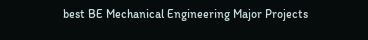best BE Mechanical Engineering Major Projects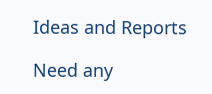Ideas and Reports

Need any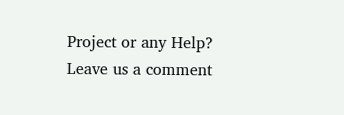Project or any Help? Leave us a comment